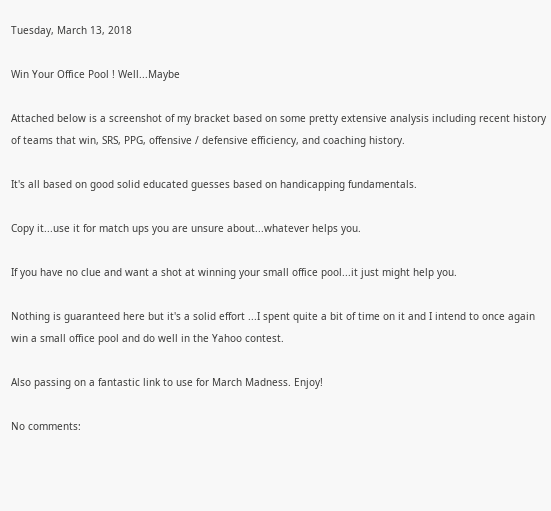Tuesday, March 13, 2018

Win Your Office Pool ! Well...Maybe

Attached below is a screenshot of my bracket based on some pretty extensive analysis including recent history of teams that win, SRS, PPG, offensive / defensive efficiency, and coaching history.

It's all based on good solid educated guesses based on handicapping fundamentals.

Copy it...use it for match ups you are unsure about...whatever helps you.

If you have no clue and want a shot at winning your small office pool...it just might help you.

Nothing is guaranteed here but it's a solid effort ...I spent quite a bit of time on it and I intend to once again win a small office pool and do well in the Yahoo contest.

Also passing on a fantastic link to use for March Madness. Enjoy!

No comments: